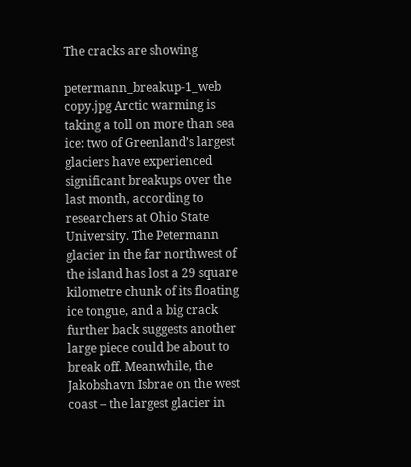The cracks are showing

petermann_breakup-1_web copy.jpg Arctic warming is taking a toll on more than sea ice: two of Greenland’s largest glaciers have experienced significant breakups over the last month, according to researchers at Ohio State University. The Petermann glacier in the far northwest of the island has lost a 29 square kilometre chunk of its floating ice tongue, and a big crack further back suggests another large piece could be about to break off. Meanwhile, the Jakobshavn Isbrae on the west coast – the largest glacier in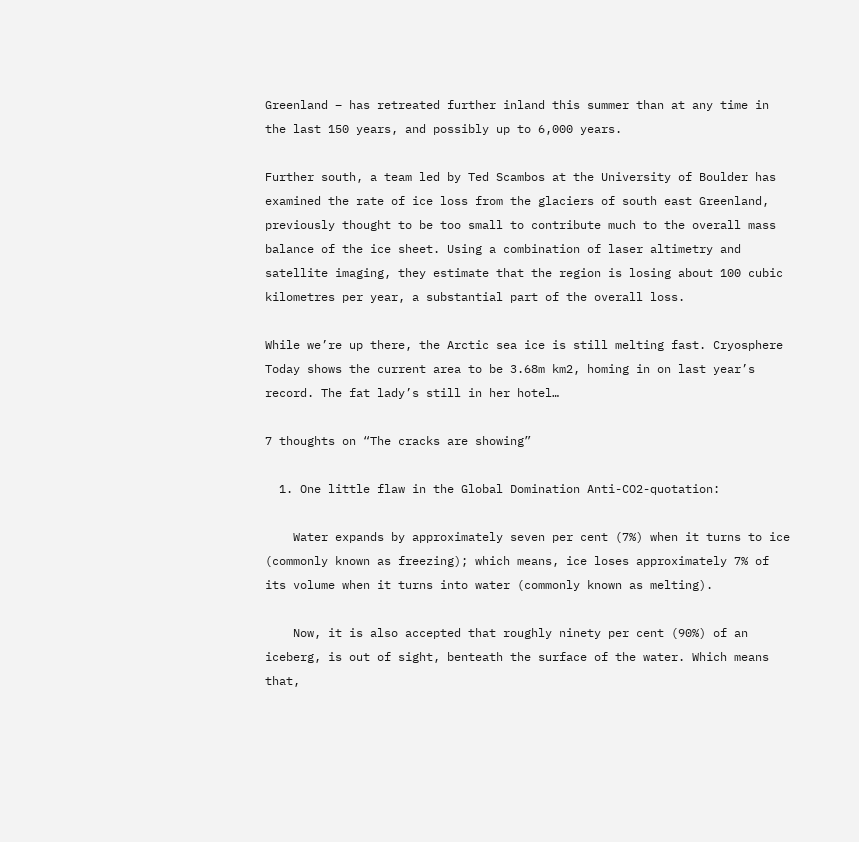Greenland – has retreated further inland this summer than at any time in the last 150 years, and possibly up to 6,000 years.

Further south, a team led by Ted Scambos at the University of Boulder has examined the rate of ice loss from the glaciers of south east Greenland, previously thought to be too small to contribute much to the overall mass balance of the ice sheet. Using a combination of laser altimetry and satellite imaging, they estimate that the region is losing about 100 cubic kilometres per year, a substantial part of the overall loss.

While we’re up there, the Arctic sea ice is still melting fast. Cryosphere Today shows the current area to be 3.68m km2, homing in on last year’s record. The fat lady’s still in her hotel…

7 thoughts on “The cracks are showing”

  1. One little flaw in the Global Domination Anti-CO2-quotation:

    Water expands by approximately seven per cent (7%) when it turns to ice (commonly known as freezing); which means, ice loses approximately 7% of its volume when it turns into water (commonly known as melting).

    Now, it is also accepted that roughly ninety per cent (90%) of an iceberg, is out of sight, benteath the surface of the water. Which means that,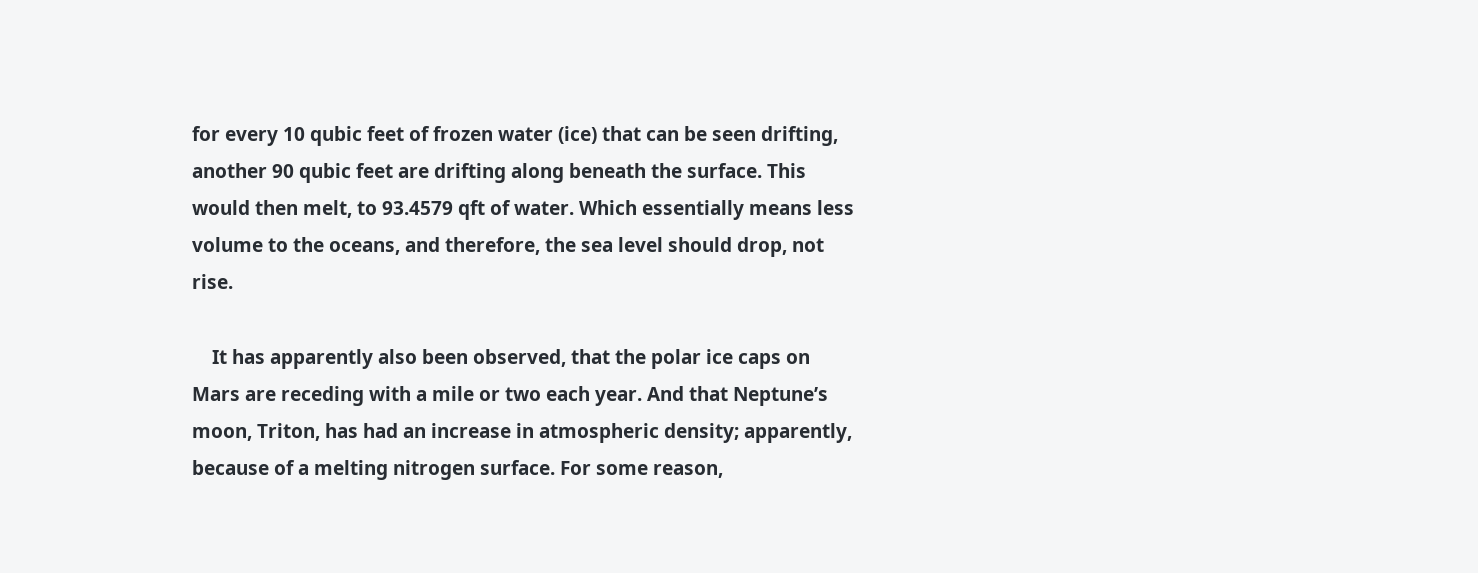for every 10 qubic feet of frozen water (ice) that can be seen drifting, another 90 qubic feet are drifting along beneath the surface. This would then melt, to 93.4579 qft of water. Which essentially means less volume to the oceans, and therefore, the sea level should drop, not rise.

    It has apparently also been observed, that the polar ice caps on Mars are receding with a mile or two each year. And that Neptune’s moon, Triton, has had an increase in atmospheric density; apparently, because of a melting nitrogen surface. For some reason,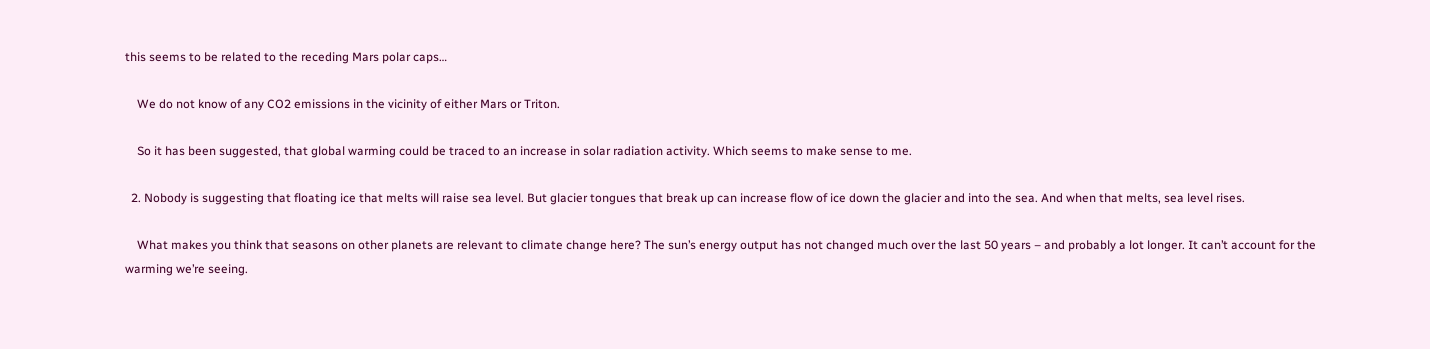this seems to be related to the receding Mars polar caps…

    We do not know of any CO2 emissions in the vicinity of either Mars or Triton.

    So it has been suggested, that global warming could be traced to an increase in solar radiation activity. Which seems to make sense to me.

  2. Nobody is suggesting that floating ice that melts will raise sea level. But glacier tongues that break up can increase flow of ice down the glacier and into the sea. And when that melts, sea level rises.

    What makes you think that seasons on other planets are relevant to climate change here? The sun’s energy output has not changed much over the last 50 years – and probably a lot longer. It can’t account for the warming we’re seeing.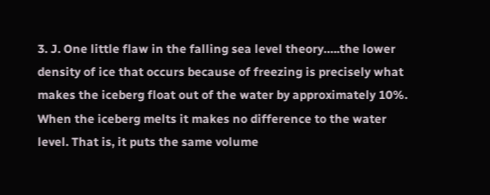3. J. One little flaw in the falling sea level theory…..the lower density of ice that occurs because of freezing is precisely what makes the iceberg float out of the water by approximately 10%. When the iceberg melts it makes no difference to the water level. That is, it puts the same volume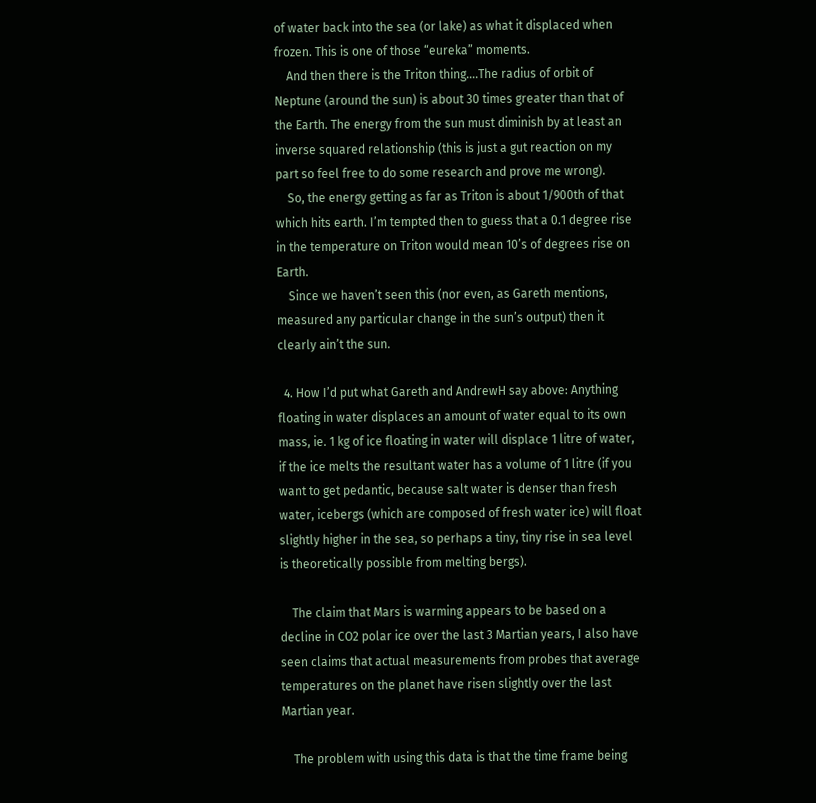of water back into the sea (or lake) as what it displaced when frozen. This is one of those “eureka” moments.
    And then there is the Triton thing….The radius of orbit of Neptune (around the sun) is about 30 times greater than that of the Earth. The energy from the sun must diminish by at least an inverse squared relationship (this is just a gut reaction on my part so feel free to do some research and prove me wrong).
    So, the energy getting as far as Triton is about 1/900th of that which hits earth. I’m tempted then to guess that a 0.1 degree rise in the temperature on Triton would mean 10’s of degrees rise on Earth.
    Since we haven’t seen this (nor even, as Gareth mentions, measured any particular change in the sun’s output) then it clearly ain’t the sun.

  4. How I’d put what Gareth and AndrewH say above: Anything floating in water displaces an amount of water equal to its own mass, ie. 1 kg of ice floating in water will displace 1 litre of water, if the ice melts the resultant water has a volume of 1 litre (if you want to get pedantic, because salt water is denser than fresh water, icebergs (which are composed of fresh water ice) will float slightly higher in the sea, so perhaps a tiny, tiny rise in sea level is theoretically possible from melting bergs).

    The claim that Mars is warming appears to be based on a decline in CO2 polar ice over the last 3 Martian years, I also have seen claims that actual measurements from probes that average temperatures on the planet have risen slightly over the last Martian year.

    The problem with using this data is that the time frame being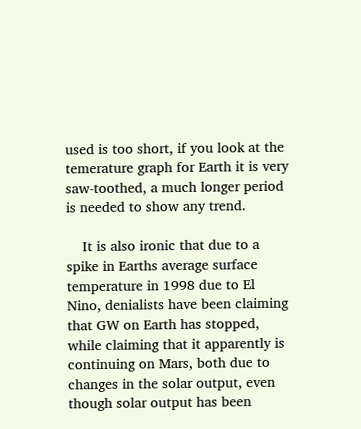used is too short, if you look at the temerature graph for Earth it is very saw-toothed, a much longer period is needed to show any trend.

    It is also ironic that due to a spike in Earths average surface temperature in 1998 due to El Nino, denialists have been claiming that GW on Earth has stopped, while claiming that it apparently is continuing on Mars, both due to changes in the solar output, even though solar output has been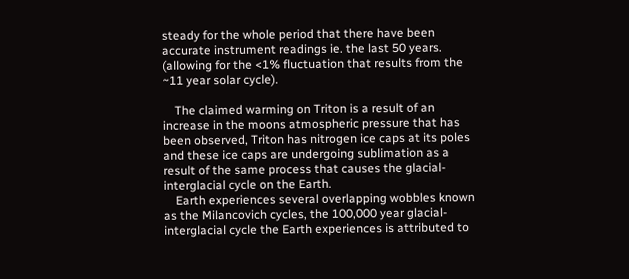steady for the whole period that there have been accurate instrument readings ie. the last 50 years. (allowing for the <1% fluctuation that results from the ~11 year solar cycle).

    The claimed warming on Triton is a result of an increase in the moons atmospheric pressure that has been observed, Triton has nitrogen ice caps at its poles and these ice caps are undergoing sublimation as a result of the same process that causes the glacial-interglacial cycle on the Earth.
    Earth experiences several overlapping wobbles known as the Milancovich cycles, the 100,000 year glacial-interglacial cycle the Earth experiences is attributed to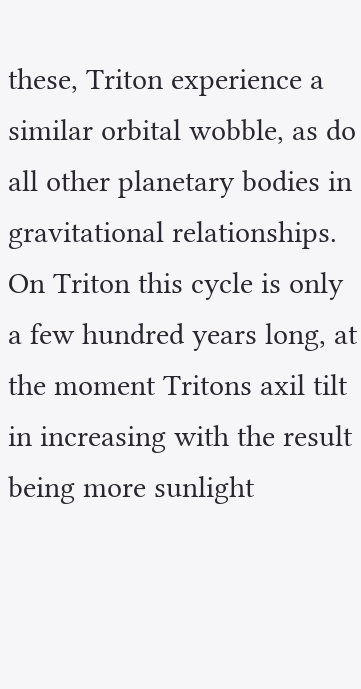these, Triton experience a similar orbital wobble, as do all other planetary bodies in gravitational relationships. On Triton this cycle is only a few hundred years long, at the moment Tritons axil tilt in increasing with the result being more sunlight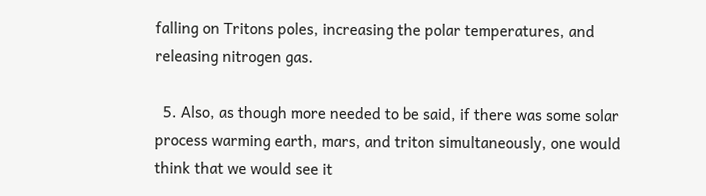falling on Tritons poles, increasing the polar temperatures, and releasing nitrogen gas.

  5. Also, as though more needed to be said, if there was some solar process warming earth, mars, and triton simultaneously, one would think that we would see it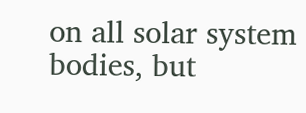on all solar system bodies, but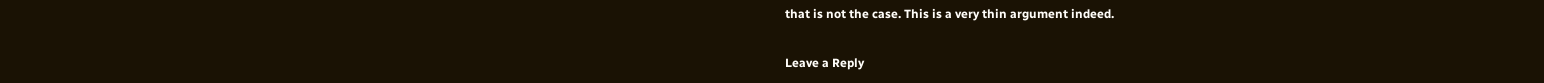that is not the case. This is a very thin argument indeed.

Leave a Reply